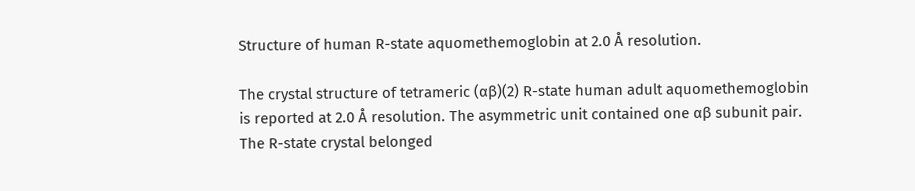Structure of human R-state aquomethemoglobin at 2.0 Å resolution.

The crystal structure of tetrameric (αβ)(2) R-state human adult aquomethemoglobin is reported at 2.0 Å resolution. The asymmetric unit contained one αβ subunit pair. The R-state crystal belonged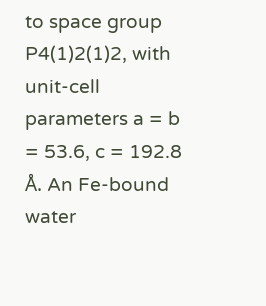to space group P4(1)2(1)2, with unit-cell parameters a = b = 53.6, c = 192.8 Å. An Fe-bound water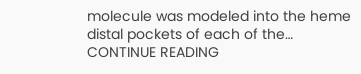molecule was modeled into the heme distal pockets of each of the… CONTINUE READING